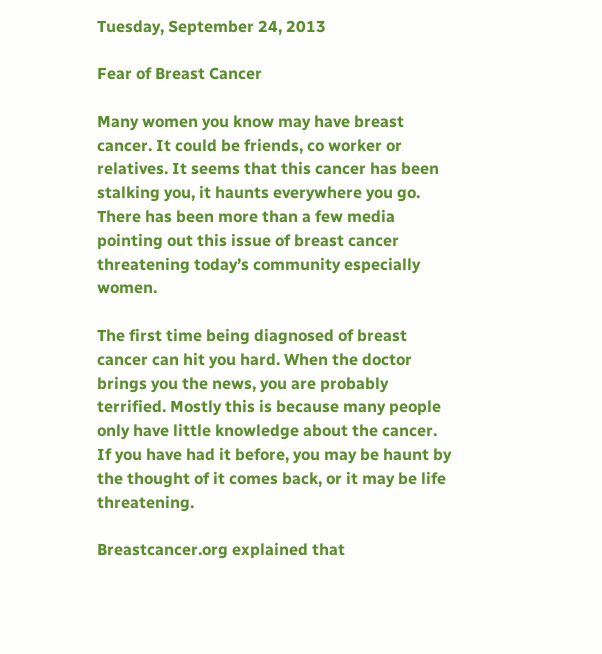Tuesday, September 24, 2013

Fear of Breast Cancer

Many women you know may have breast cancer. It could be friends, co worker or relatives. It seems that this cancer has been stalking you, it haunts everywhere you go. There has been more than a few media pointing out this issue of breast cancer threatening today’s community especially women.

The first time being diagnosed of breast cancer can hit you hard. When the doctor brings you the news, you are probably terrified. Mostly this is because many people only have little knowledge about the cancer. If you have had it before, you may be haunt by the thought of it comes back, or it may be life threatening.

Breastcancer.org explained that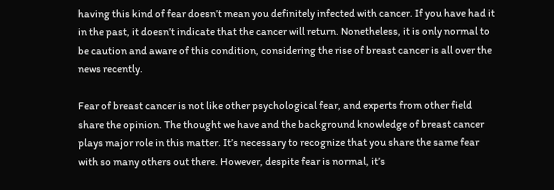having this kind of fear doesn’t mean you definitely infected with cancer. If you have had it in the past, it doesn’t indicate that the cancer will return. Nonetheless, it is only normal to be caution and aware of this condition, considering the rise of breast cancer is all over the news recently.

Fear of breast cancer is not like other psychological fear, and experts from other field share the opinion. The thought we have and the background knowledge of breast cancer plays major role in this matter. It’s necessary to recognize that you share the same fear with so many others out there. However, despite fear is normal, it’s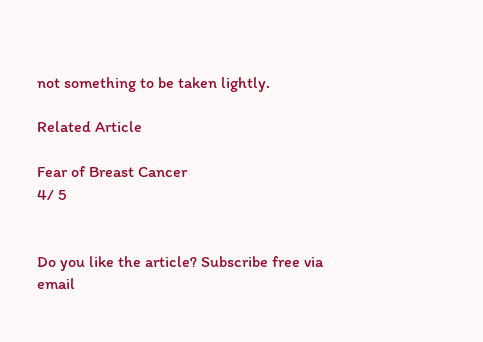not something to be taken lightly.

Related Article

Fear of Breast Cancer
4/ 5


Do you like the article? Subscribe free via email